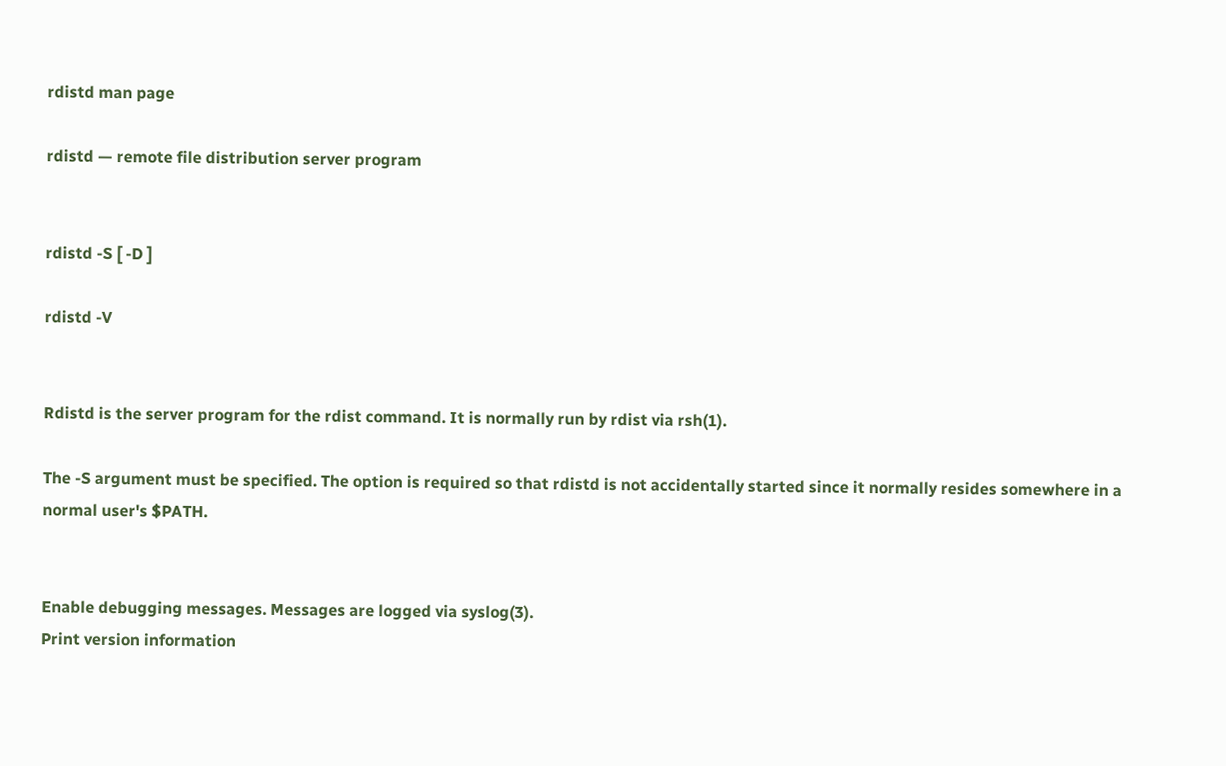rdistd man page

rdistd — remote file distribution server program


rdistd -S [ -D ]

rdistd -V


Rdistd is the server program for the rdist command. It is normally run by rdist via rsh(1).

The -S argument must be specified. The option is required so that rdistd is not accidentally started since it normally resides somewhere in a normal user's $PATH.


Enable debugging messages. Messages are logged via syslog(3).
Print version information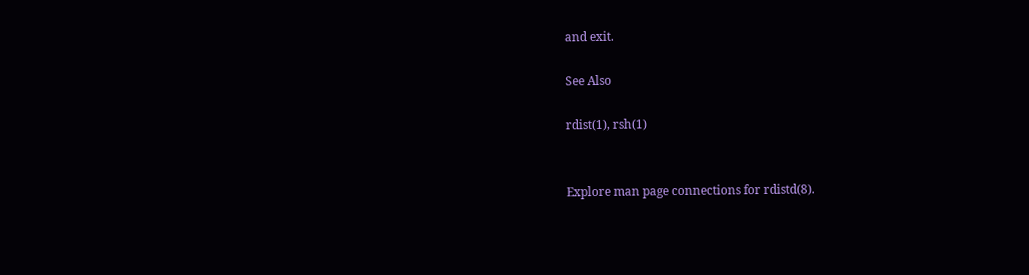and exit.

See Also

rdist(1), rsh(1)


Explore man page connections for rdistd(8).